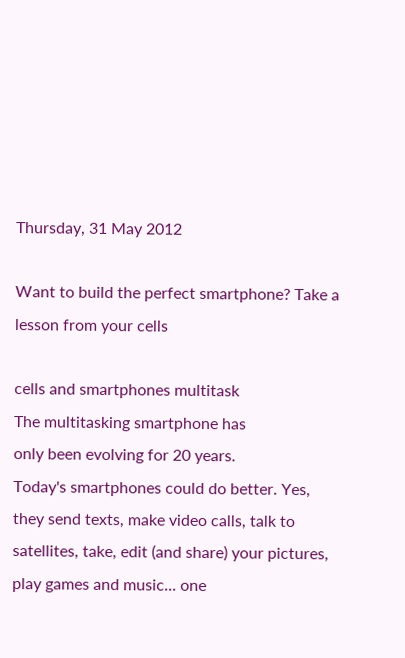Thursday, 31 May 2012

Want to build the perfect smartphone? Take a lesson from your cells

cells and smartphones multitask
The multitasking smartphone has
only been evolving for 20 years.
Today's smartphones could do better. Yes, they send texts, make video calls, talk to satellites, take, edit (and share) your pictures, play games and music... one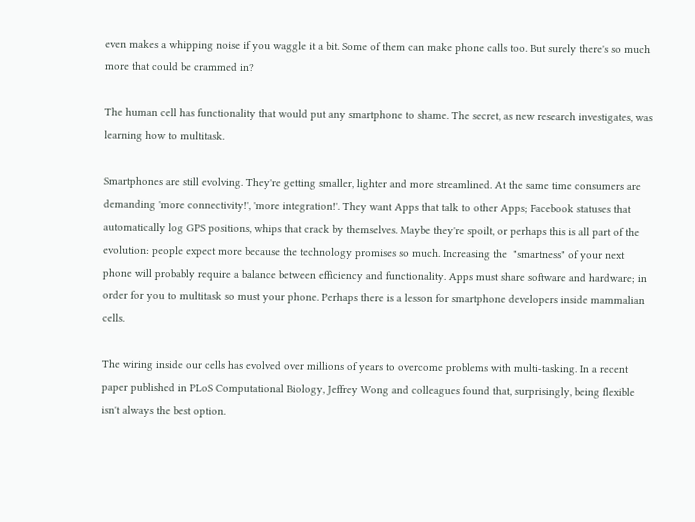even makes a whipping noise if you waggle it a bit. Some of them can make phone calls too. But surely there's so much more that could be crammed in?

The human cell has functionality that would put any smartphone to shame. The secret, as new research investigates, was learning how to multitask.

Smartphones are still evolving. They're getting smaller, lighter and more streamlined. At the same time consumers are demanding 'more connectivity!', 'more integration!'. They want Apps that talk to other Apps; Facebook statuses that automatically log GPS positions, whips that crack by themselves. Maybe they're spoilt, or perhaps this is all part of the evolution: people expect more because the technology promises so much. Increasing the  "smartness" of your next phone will probably require a balance between efficiency and functionality. Apps must share software and hardware; in order for you to multitask so must your phone. Perhaps there is a lesson for smartphone developers inside mammalian cells.

The wiring inside our cells has evolved over millions of years to overcome problems with multi-tasking. In a recent paper published in PLoS Computational Biology, Jeffrey Wong and colleagues found that, surprisingly, being flexible isn't always the best option.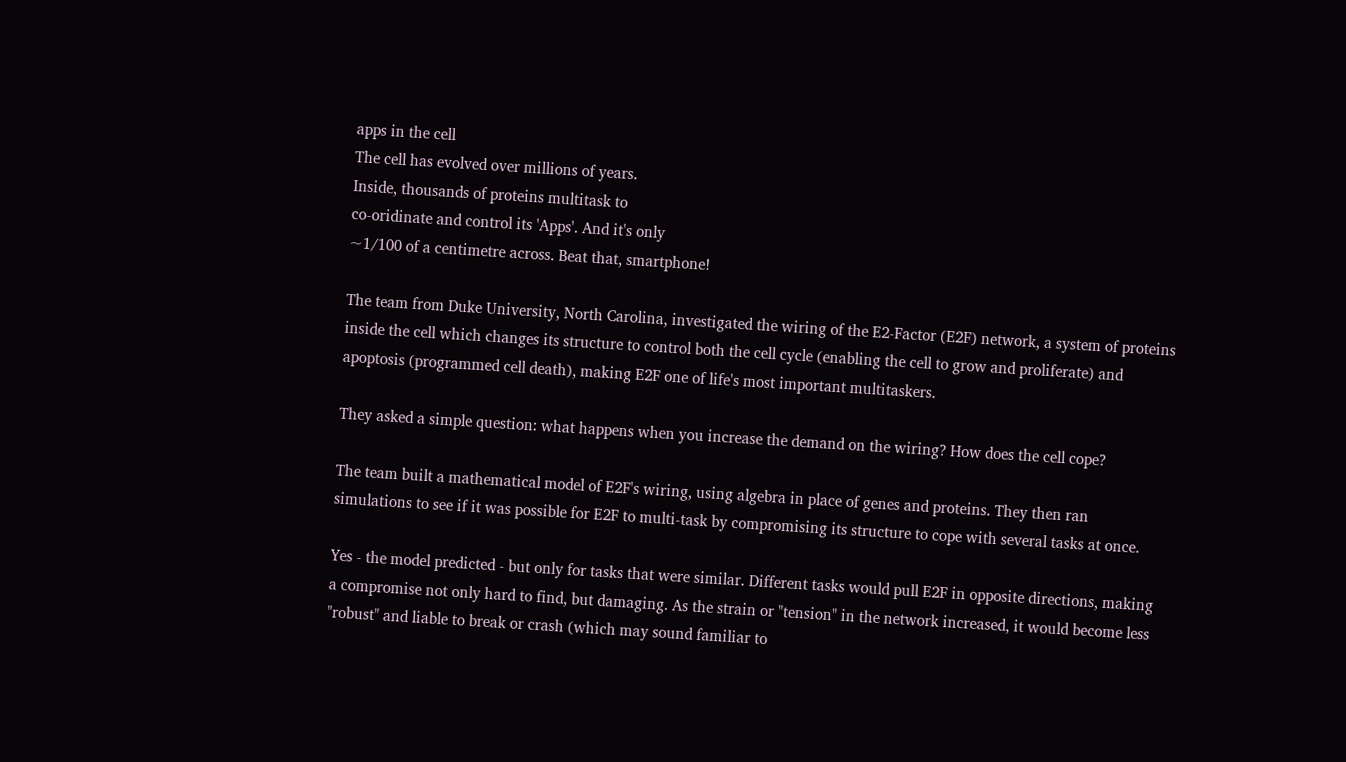apps in the cell
The cell has evolved over millions of years.
Inside, thousands of proteins multitask to
co-oridinate and control its 'Apps'. And it's only
~1/100 of a centimetre across. Beat that, smartphone!

The team from Duke University, North Carolina, investigated the wiring of the E2-Factor (E2F) network, a system of proteins inside the cell which changes its structure to control both the cell cycle (enabling the cell to grow and proliferate) and apoptosis (programmed cell death), making E2F one of life's most important multitaskers.

They asked a simple question: what happens when you increase the demand on the wiring? How does the cell cope?

The team built a mathematical model of E2F's wiring, using algebra in place of genes and proteins. They then ran simulations to see if it was possible for E2F to multi-task by compromising its structure to cope with several tasks at once.

Yes - the model predicted - but only for tasks that were similar. Different tasks would pull E2F in opposite directions, making a compromise not only hard to find, but damaging. As the strain or "tension" in the network increased, it would become less "robust" and liable to break or crash (which may sound familiar to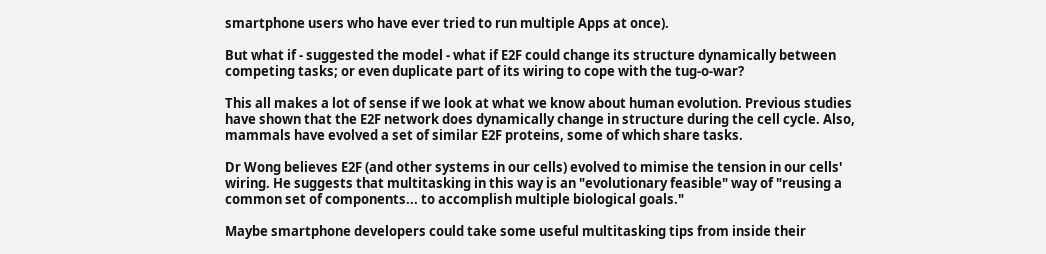smartphone users who have ever tried to run multiple Apps at once).

But what if - suggested the model - what if E2F could change its structure dynamically between competing tasks; or even duplicate part of its wiring to cope with the tug-o-war?

This all makes a lot of sense if we look at what we know about human evolution. Previous studies have shown that the E2F network does dynamically change in structure during the cell cycle. Also, mammals have evolved a set of similar E2F proteins, some of which share tasks.

Dr Wong believes E2F (and other systems in our cells) evolved to mimise the tension in our cells' wiring. He suggests that multitasking in this way is an "evolutionary feasible" way of "reusing a common set of components... to accomplish multiple biological goals."

Maybe smartphone developers could take some useful multitasking tips from inside their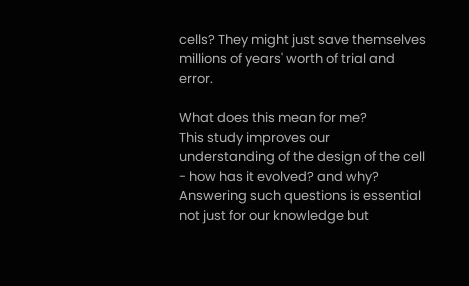cells? They might just save themselves millions of years' worth of trial and error.

What does this mean for me?
This study improves our understanding of the design of the cell - how has it evolved? and why? Answering such questions is essential not just for our knowledge but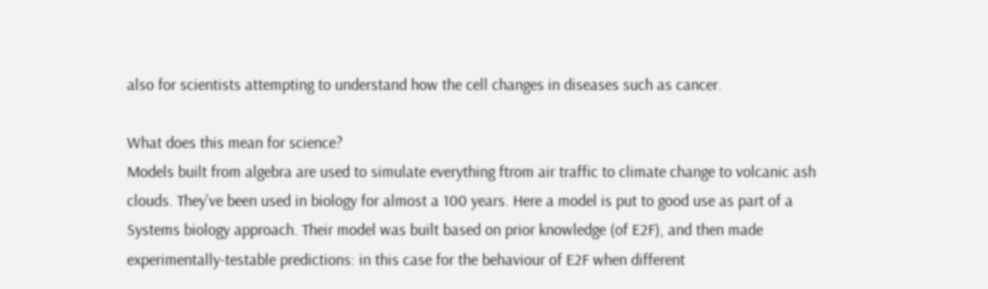also for scientists attempting to understand how the cell changes in diseases such as cancer.

What does this mean for science?
Models built from algebra are used to simulate everything ftrom air traffic to climate change to volcanic ash clouds. They've been used in biology for almost a 100 years. Here a model is put to good use as part of a Systems biology approach. Their model was built based on prior knowledge (of E2F), and then made experimentally-testable predictions: in this case for the behaviour of E2F when different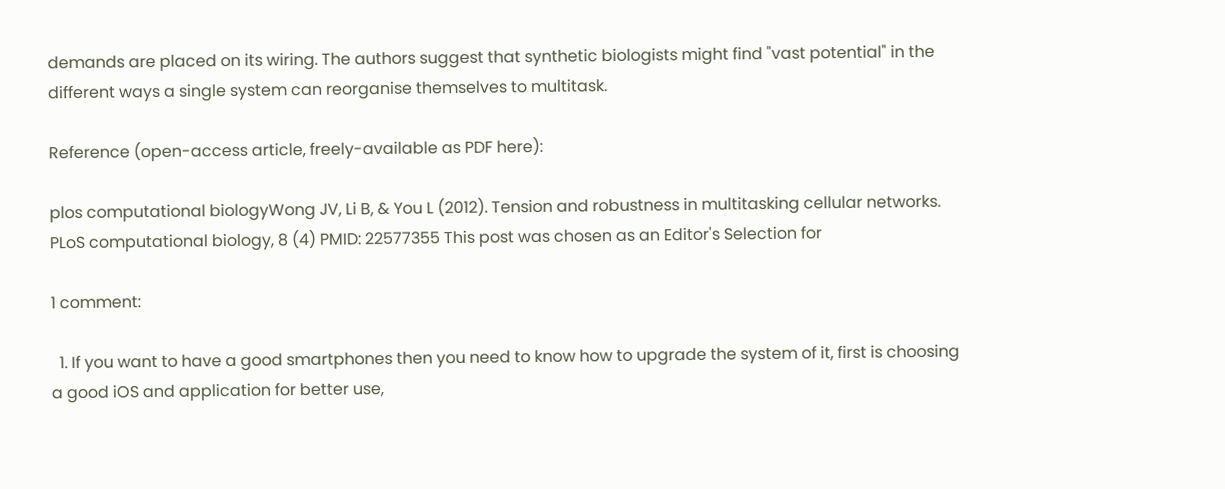demands are placed on its wiring. The authors suggest that synthetic biologists might find "vast potential" in the different ways a single system can reorganise themselves to multitask.

Reference (open-access article, freely-available as PDF here):

plos computational biologyWong JV, Li B, & You L (2012). Tension and robustness in multitasking cellular networks. PLoS computational biology, 8 (4) PMID: 22577355 This post was chosen as an Editor's Selection for

1 comment:

  1. If you want to have a good smartphones then you need to know how to upgrade the system of it, first is choosing a good iOS and application for better use,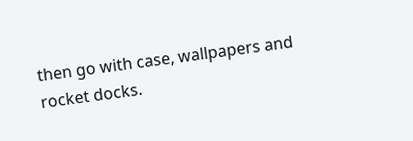then go with case, wallpapers and rocket docks.